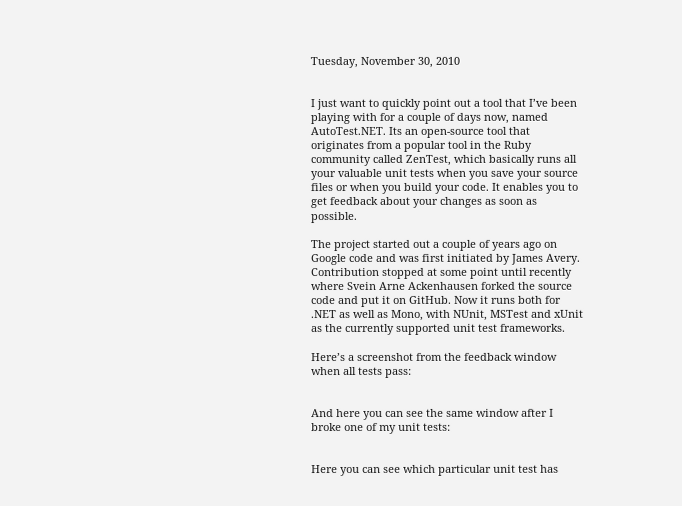Tuesday, November 30, 2010


I just want to quickly point out a tool that I’ve been playing with for a couple of days now, named AutoTest.NET. Its an open-source tool that originates from a popular tool in the Ruby community called ZenTest, which basically runs all your valuable unit tests when you save your source files or when you build your code. It enables you to get feedback about your changes as soon as possible.

The project started out a couple of years ago on Google code and was first initiated by James Avery. Contribution stopped at some point until recently where Svein Arne Ackenhausen forked the source code and put it on GitHub. Now it runs both for .NET as well as Mono, with NUnit, MSTest and xUnit as the currently supported unit test frameworks.

Here’s a screenshot from the feedback window when all tests pass:


And here you can see the same window after I broke one of my unit tests:


Here you can see which particular unit test has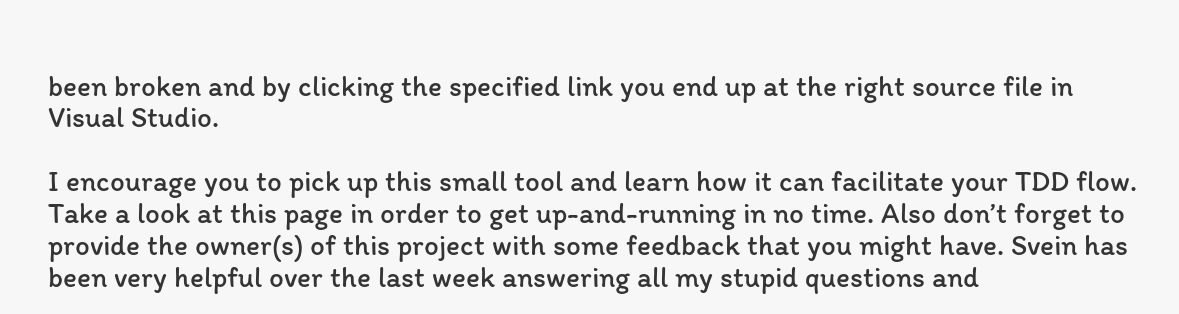been broken and by clicking the specified link you end up at the right source file in Visual Studio.

I encourage you to pick up this small tool and learn how it can facilitate your TDD flow. Take a look at this page in order to get up-and-running in no time. Also don’t forget to provide the owner(s) of this project with some feedback that you might have. Svein has been very helpful over the last week answering all my stupid questions and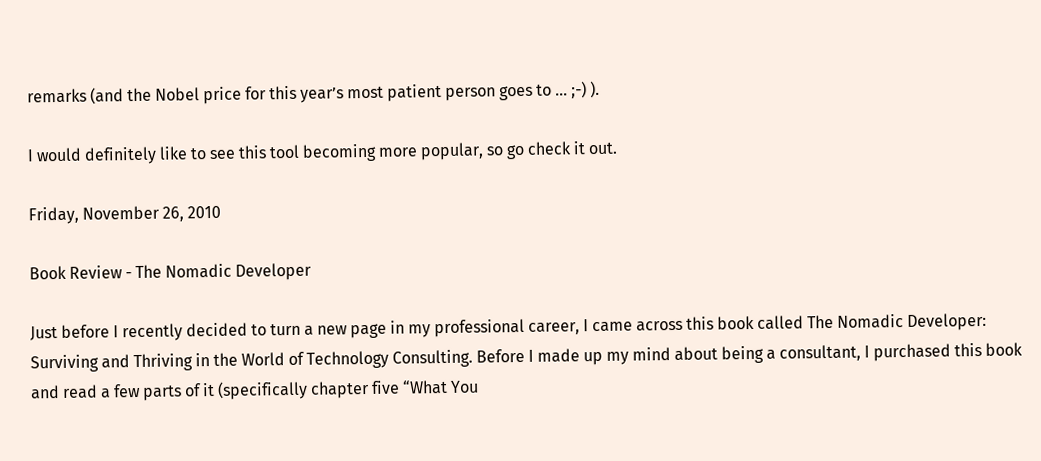remarks (and the Nobel price for this year’s most patient person goes to … ;-) ).

I would definitely like to see this tool becoming more popular, so go check it out.

Friday, November 26, 2010

Book Review - The Nomadic Developer

Just before I recently decided to turn a new page in my professional career, I came across this book called The Nomadic Developer: Surviving and Thriving in the World of Technology Consulting. Before I made up my mind about being a consultant, I purchased this book and read a few parts of it (specifically chapter five “What You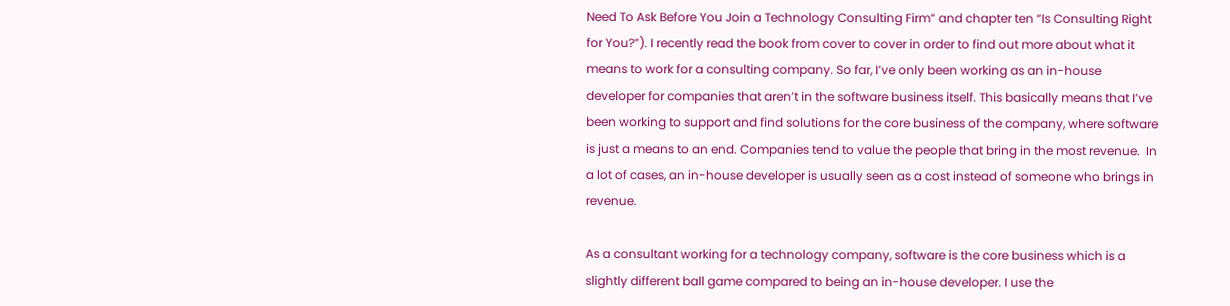Need To Ask Before You Join a Technology Consulting Firm” and chapter ten “Is Consulting Right for You?”). I recently read the book from cover to cover in order to find out more about what it means to work for a consulting company. So far, I’ve only been working as an in-house developer for companies that aren’t in the software business itself. This basically means that I’ve been working to support and find solutions for the core business of the company, where software is just a means to an end. Companies tend to value the people that bring in the most revenue.  In a lot of cases, an in-house developer is usually seen as a cost instead of someone who brings in revenue.

As a consultant working for a technology company, software is the core business which is a slightly different ball game compared to being an in-house developer. I use the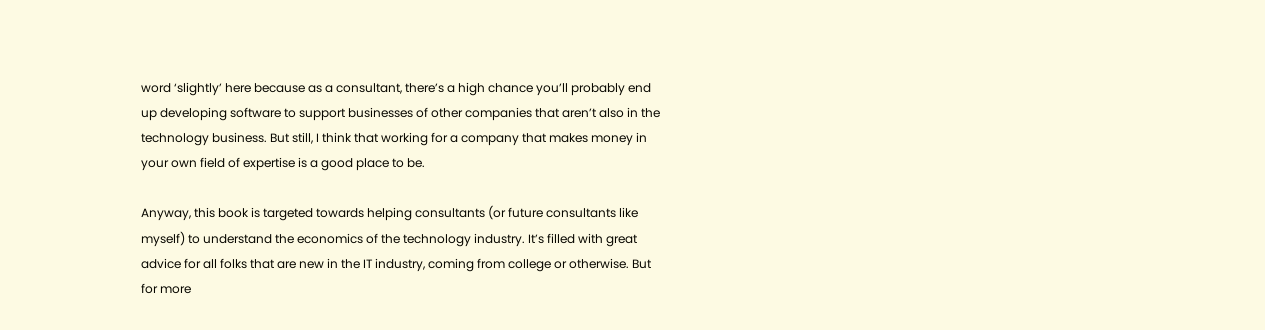word ‘slightly’ here because as a consultant, there’s a high chance you’ll probably end up developing software to support businesses of other companies that aren’t also in the technology business. But still, I think that working for a company that makes money in your own field of expertise is a good place to be.

Anyway, this book is targeted towards helping consultants (or future consultants like myself) to understand the economics of the technology industry. It’s filled with great advice for all folks that are new in the IT industry, coming from college or otherwise. But for more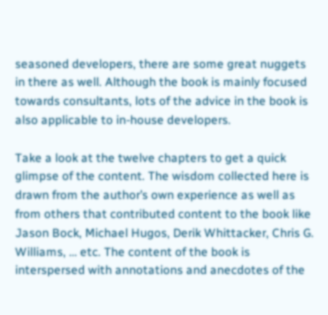seasoned developers, there are some great nuggets in there as well. Although the book is mainly focused towards consultants, lots of the advice in the book is also applicable to in-house developers.

Take a look at the twelve chapters to get a quick glimpse of the content. The wisdom collected here is drawn from the author’s own experience as well as from others that contributed content to the book like Jason Bock, Michael Hugos, Derik Whittacker, Chris G. Williams, … etc. The content of the book is interspersed with annotations and anecdotes of the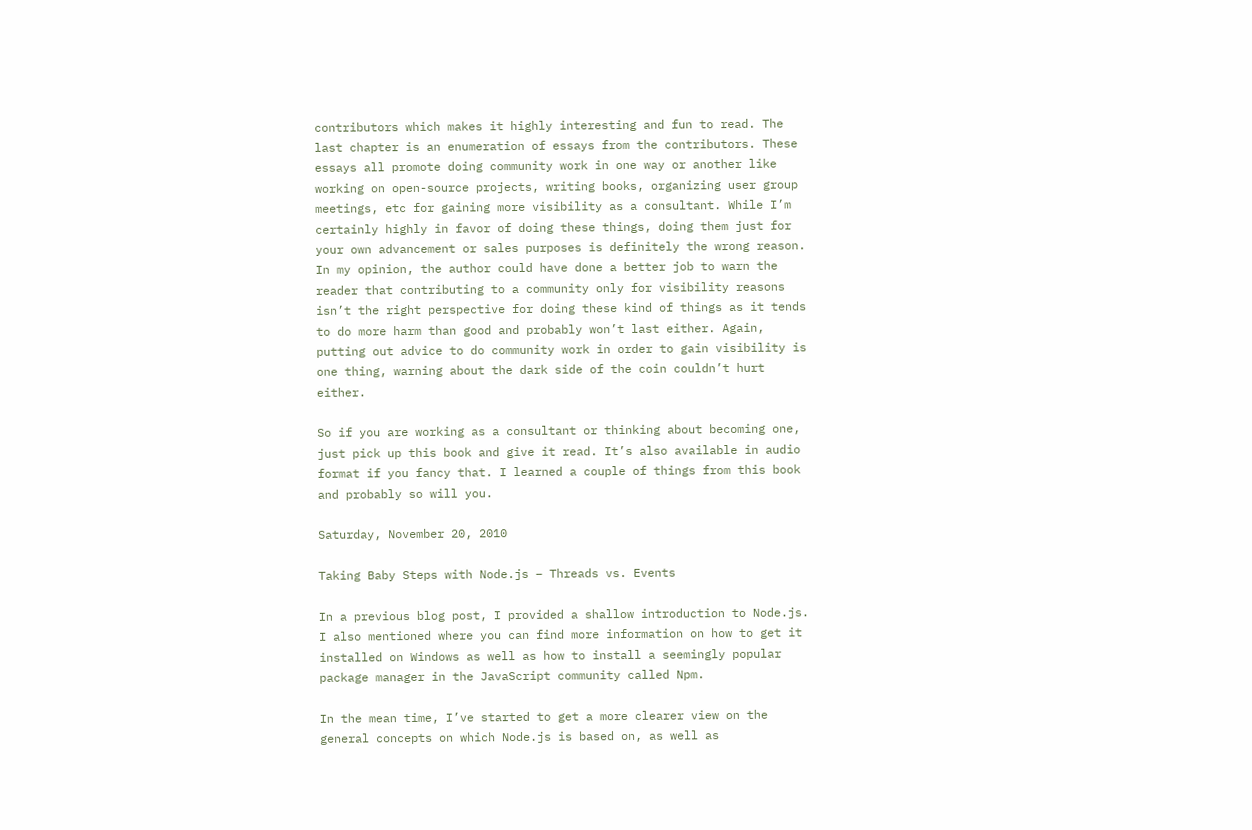contributors which makes it highly interesting and fun to read. The last chapter is an enumeration of essays from the contributors. These essays all promote doing community work in one way or another like working on open-source projects, writing books, organizing user group meetings, etc for gaining more visibility as a consultant. While I’m certainly highly in favor of doing these things, doing them just for your own advancement or sales purposes is definitely the wrong reason. In my opinion, the author could have done a better job to warn the reader that contributing to a community only for visibility reasons isn’t the right perspective for doing these kind of things as it tends to do more harm than good and probably won’t last either. Again, putting out advice to do community work in order to gain visibility is one thing, warning about the dark side of the coin couldn’t hurt either.

So if you are working as a consultant or thinking about becoming one, just pick up this book and give it read. It’s also available in audio format if you fancy that. I learned a couple of things from this book and probably so will you.

Saturday, November 20, 2010

Taking Baby Steps with Node.js – Threads vs. Events

In a previous blog post, I provided a shallow introduction to Node.js. I also mentioned where you can find more information on how to get it installed on Windows as well as how to install a seemingly popular package manager in the JavaScript community called Npm.

In the mean time, I’ve started to get a more clearer view on the general concepts on which Node.js is based on, as well as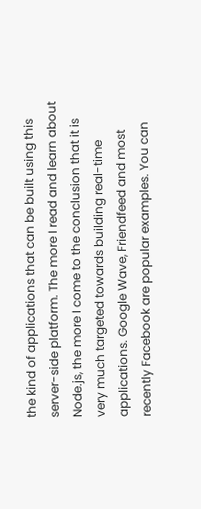the kind of applications that can be built using this server-side platform. The more I read and learn about Node.js, the more I come to the conclusion that it is very much targeted towards building real-time applications. Google Wave, Friendfeed and most recently Facebook are popular examples. You can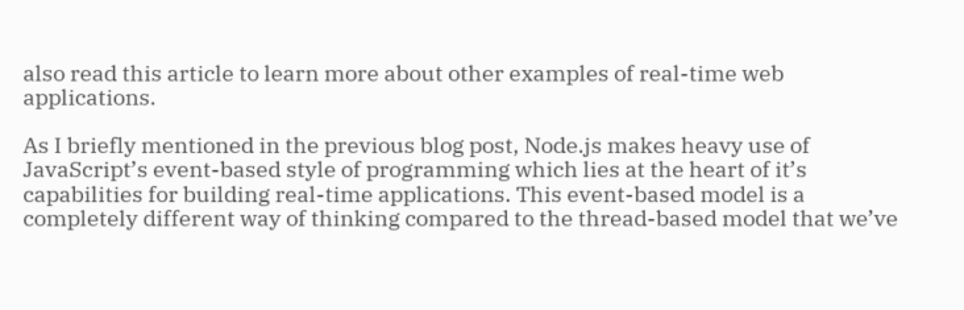also read this article to learn more about other examples of real-time web applications.

As I briefly mentioned in the previous blog post, Node.js makes heavy use of JavaScript’s event-based style of programming which lies at the heart of it’s capabilities for building real-time applications. This event-based model is a completely different way of thinking compared to the thread-based model that we’ve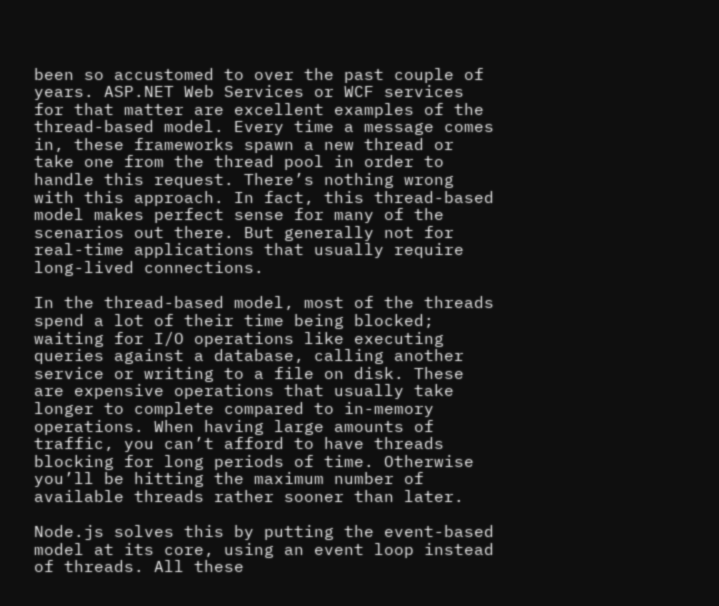been so accustomed to over the past couple of years. ASP.NET Web Services or WCF services for that matter are excellent examples of the thread-based model. Every time a message comes in, these frameworks spawn a new thread or take one from the thread pool in order to handle this request. There’s nothing wrong with this approach. In fact, this thread-based model makes perfect sense for many of the scenarios out there. But generally not for real-time applications that usually require long-lived connections.

In the thread-based model, most of the threads spend a lot of their time being blocked; waiting for I/O operations like executing queries against a database, calling another service or writing to a file on disk. These are expensive operations that usually take longer to complete compared to in-memory operations. When having large amounts of traffic, you can’t afford to have threads blocking for long periods of time. Otherwise you’ll be hitting the maximum number of available threads rather sooner than later.

Node.js solves this by putting the event-based model at its core, using an event loop instead of threads. All these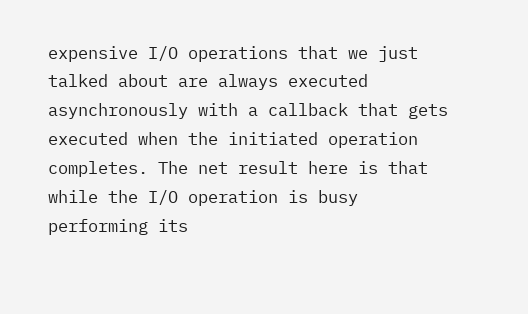expensive I/O operations that we just talked about are always executed asynchronously with a callback that gets executed when the initiated operation completes. The net result here is that while the I/O operation is busy performing its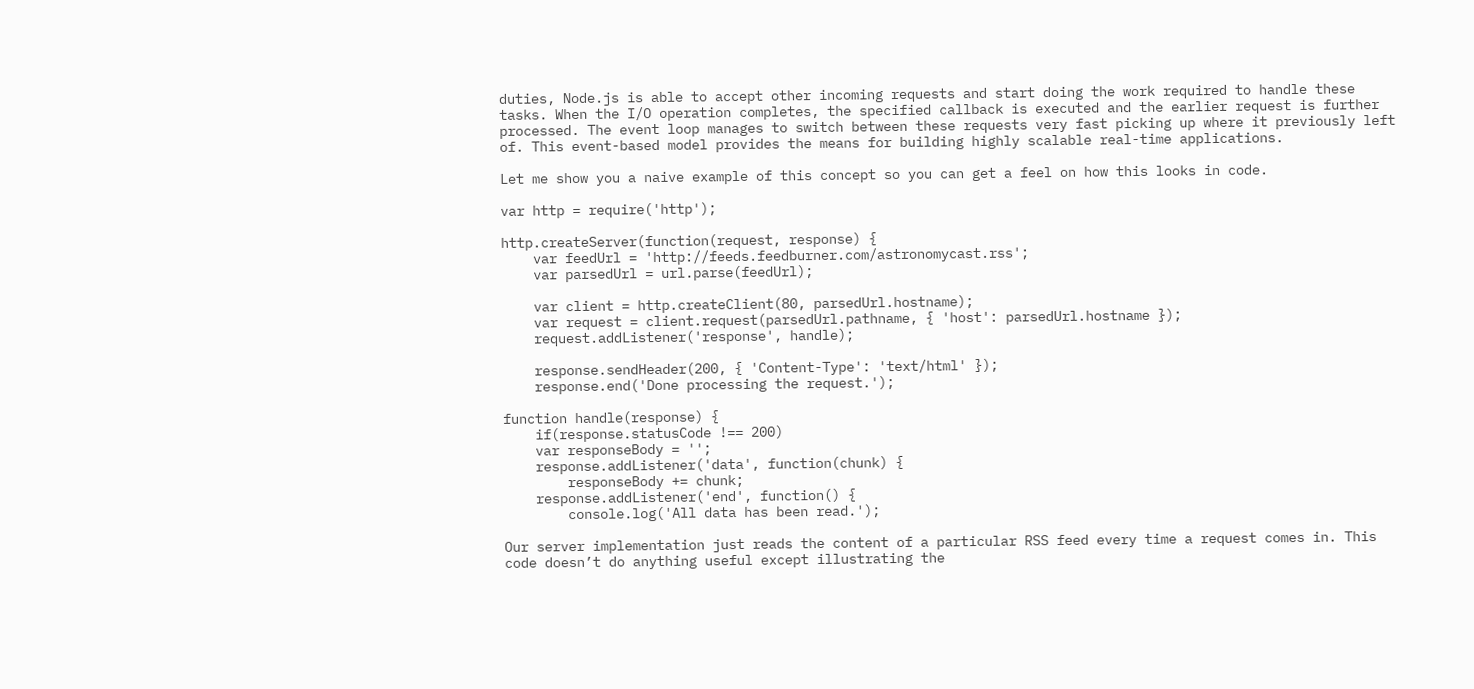duties, Node.js is able to accept other incoming requests and start doing the work required to handle these tasks. When the I/O operation completes, the specified callback is executed and the earlier request is further processed. The event loop manages to switch between these requests very fast picking up where it previously left of. This event-based model provides the means for building highly scalable real-time applications.

Let me show you a naive example of this concept so you can get a feel on how this looks in code.

var http = require('http');

http.createServer(function(request, response) {
    var feedUrl = 'http://feeds.feedburner.com/astronomycast.rss';
    var parsedUrl = url.parse(feedUrl);

    var client = http.createClient(80, parsedUrl.hostname);
    var request = client.request(parsedUrl.pathname, { 'host': parsedUrl.hostname });
    request.addListener('response', handle);

    response.sendHeader(200, { 'Content-Type': 'text/html' });
    response.end('Done processing the request.');

function handle(response) {
    if(response.statusCode !== 200)
    var responseBody = '';
    response.addListener('data', function(chunk) {
        responseBody += chunk;
    response.addListener('end', function() {
        console.log('All data has been read.');

Our server implementation just reads the content of a particular RSS feed every time a request comes in. This code doesn’t do anything useful except illustrating the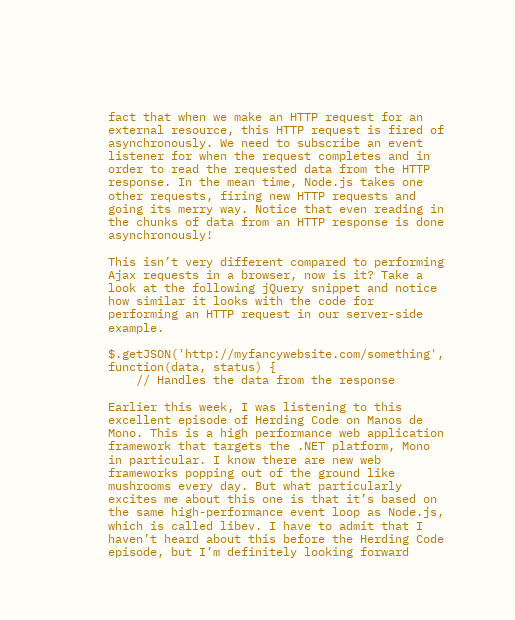fact that when we make an HTTP request for an external resource, this HTTP request is fired of asynchronously. We need to subscribe an event listener for when the request completes and in order to read the requested data from the HTTP response. In the mean time, Node.js takes one other requests, firing new HTTP requests and going its merry way. Notice that even reading in the chunks of data from an HTTP response is done asynchronously!

This isn’t very different compared to performing Ajax requests in a browser, now is it? Take a look at the following jQuery snippet and notice how similar it looks with the code for performing an HTTP request in our server-side example.

$.getJSON('http://myfancywebsite.com/something', function(data, status) {
    // Handles the data from the response

Earlier this week, I was listening to this excellent episode of Herding Code on Manos de Mono. This is a high performance web application framework that targets the .NET platform, Mono in particular. I know there are new web frameworks popping out of the ground like mushrooms every day. But what particularly excites me about this one is that it’s based on the same high-performance event loop as Node.js, which is called libev. I have to admit that I haven’t heard about this before the Herding Code episode, but I’m definitely looking forward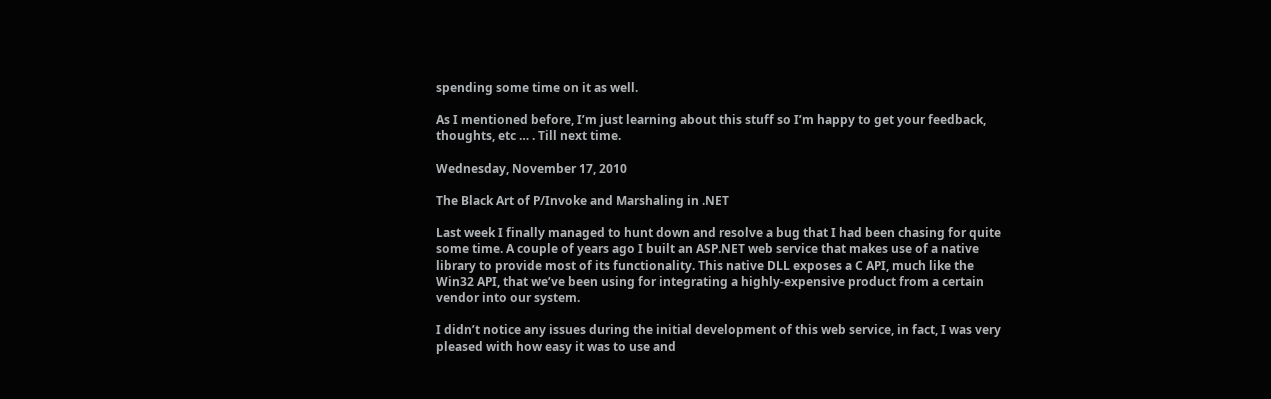spending some time on it as well.

As I mentioned before, I’m just learning about this stuff so I’m happy to get your feedback, thoughts, etc … . Till next time.

Wednesday, November 17, 2010

The Black Art of P/Invoke and Marshaling in .NET

Last week I finally managed to hunt down and resolve a bug that I had been chasing for quite some time. A couple of years ago I built an ASP.NET web service that makes use of a native library to provide most of its functionality. This native DLL exposes a C API, much like the Win32 API, that we’ve been using for integrating a highly-expensive product from a certain vendor into our system.

I didn’t notice any issues during the initial development of this web service, in fact, I was very pleased with how easy it was to use and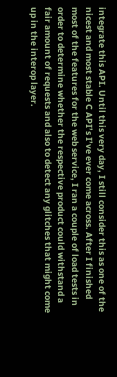integrate this API. Until this very day, I still consider this as one of the nicest and most stable C API’s I’ve ever come across. After I finished most of the features for the web service, I ran a couple of load tests in order to determine whether the respective product could withstand a fair amount of requests and also to detect any glitches that might come up in the interop layer.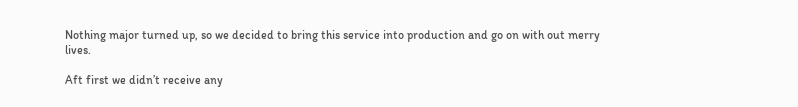Nothing major turned up, so we decided to bring this service into production and go on with out merry lives.

Aft first we didn’t receive any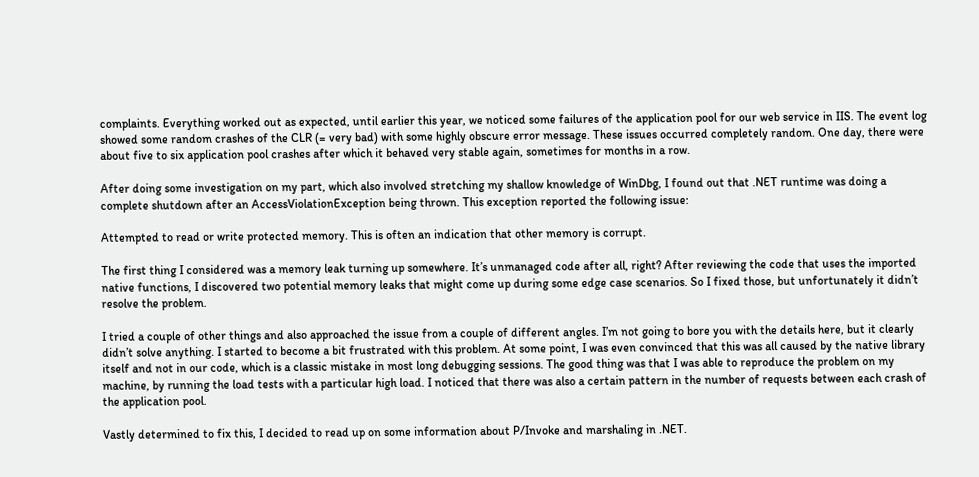complaints. Everything worked out as expected, until earlier this year, we noticed some failures of the application pool for our web service in IIS. The event log showed some random crashes of the CLR (= very bad) with some highly obscure error message. These issues occurred completely random. One day, there were about five to six application pool crashes after which it behaved very stable again, sometimes for months in a row.

After doing some investigation on my part, which also involved stretching my shallow knowledge of WinDbg, I found out that .NET runtime was doing a complete shutdown after an AccessViolationException being thrown. This exception reported the following issue:

Attempted to read or write protected memory. This is often an indication that other memory is corrupt.

The first thing I considered was a memory leak turning up somewhere. It’s unmanaged code after all, right? After reviewing the code that uses the imported native functions, I discovered two potential memory leaks that might come up during some edge case scenarios. So I fixed those, but unfortunately it didn’t resolve the problem.

I tried a couple of other things and also approached the issue from a couple of different angles. I’m not going to bore you with the details here, but it clearly didn’t solve anything. I started to become a bit frustrated with this problem. At some point, I was even convinced that this was all caused by the native library itself and not in our code, which is a classic mistake in most long debugging sessions. The good thing was that I was able to reproduce the problem on my machine, by running the load tests with a particular high load. I noticed that there was also a certain pattern in the number of requests between each crash of the application pool.

Vastly determined to fix this, I decided to read up on some information about P/Invoke and marshaling in .NET.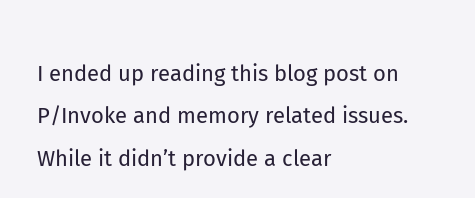I ended up reading this blog post on P/Invoke and memory related issues. While it didn’t provide a clear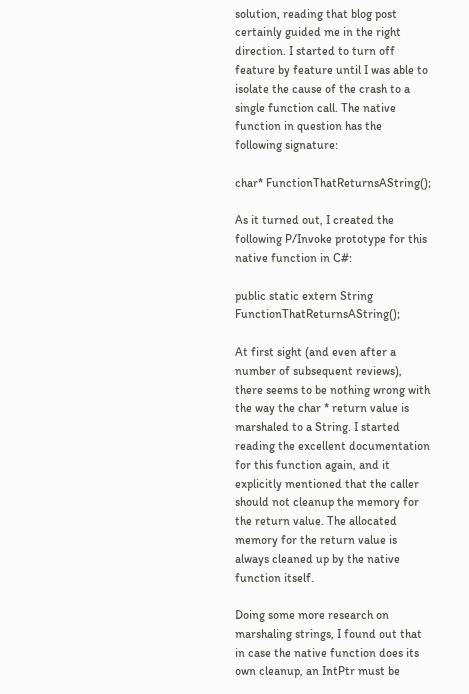solution, reading that blog post certainly guided me in the right direction. I started to turn off feature by feature until I was able to isolate the cause of the crash to a single function call. The native function in question has the following signature:

char* FunctionThatReturnsAString();

As it turned out, I created the following P/Invoke prototype for this native function in C#:

public static extern String FunctionThatReturnsAString();

At first sight (and even after a number of subsequent reviews), there seems to be nothing wrong with the way the char * return value is marshaled to a String. I started reading the excellent documentation for this function again, and it explicitly mentioned that the caller should not cleanup the memory for the return value. The allocated memory for the return value is always cleaned up by the native function itself.

Doing some more research on marshaling strings, I found out that in case the native function does its own cleanup, an IntPtr must be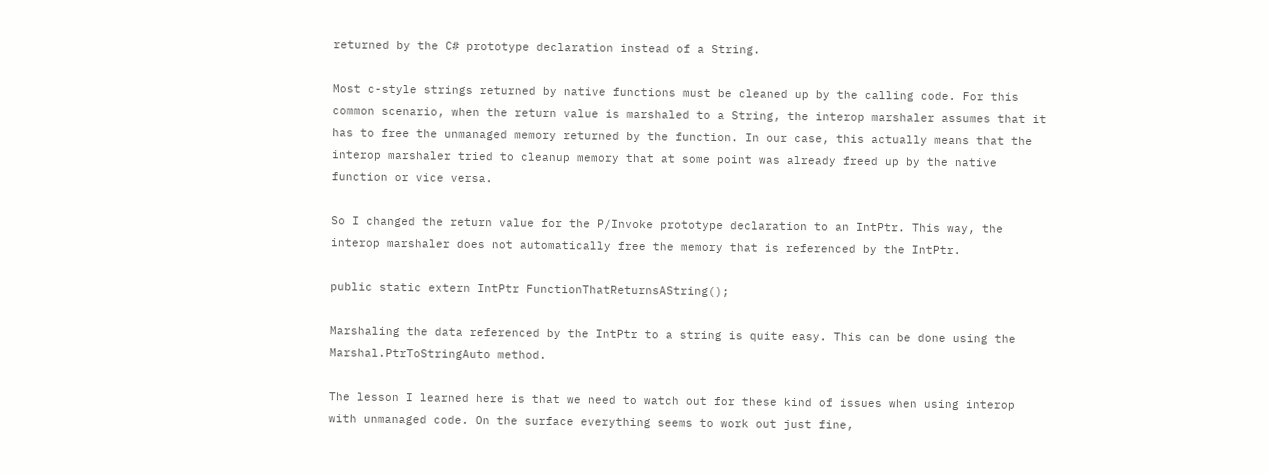returned by the C# prototype declaration instead of a String.

Most c-style strings returned by native functions must be cleaned up by the calling code. For this common scenario, when the return value is marshaled to a String, the interop marshaler assumes that it has to free the unmanaged memory returned by the function. In our case, this actually means that the interop marshaler tried to cleanup memory that at some point was already freed up by the native function or vice versa.

So I changed the return value for the P/Invoke prototype declaration to an IntPtr. This way, the interop marshaler does not automatically free the memory that is referenced by the IntPtr.

public static extern IntPtr FunctionThatReturnsAString();

Marshaling the data referenced by the IntPtr to a string is quite easy. This can be done using the Marshal.PtrToStringAuto method.

The lesson I learned here is that we need to watch out for these kind of issues when using interop with unmanaged code. On the surface everything seems to work out just fine,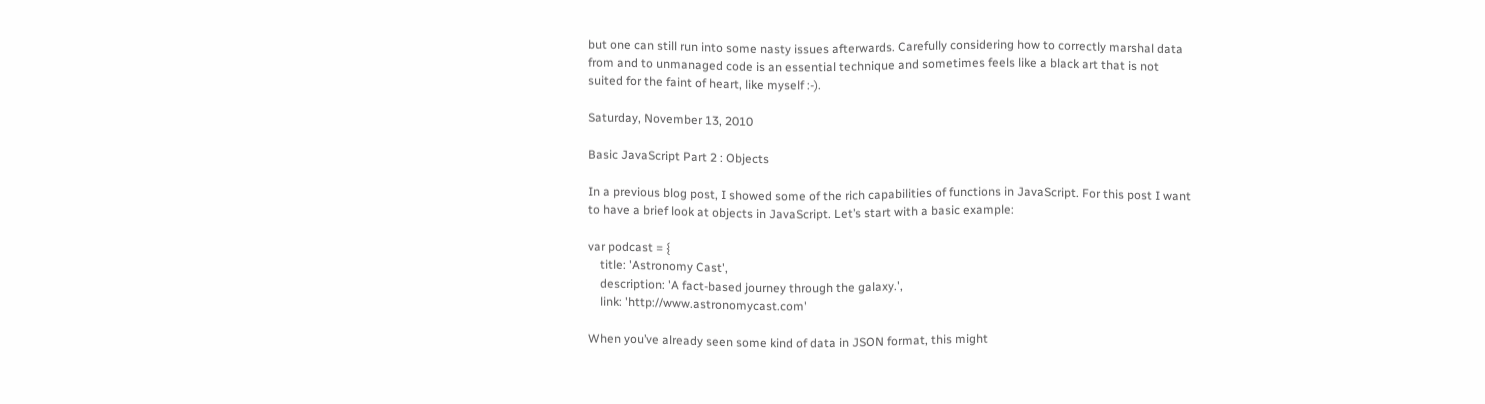but one can still run into some nasty issues afterwards. Carefully considering how to correctly marshal data from and to unmanaged code is an essential technique and sometimes feels like a black art that is not suited for the faint of heart, like myself :-).

Saturday, November 13, 2010

Basic JavaScript Part 2 : Objects

In a previous blog post, I showed some of the rich capabilities of functions in JavaScript. For this post I want to have a brief look at objects in JavaScript. Let’s start with a basic example:

var podcast = {
    title: 'Astronomy Cast',
    description: 'A fact-based journey through the galaxy.',
    link: 'http://www.astronomycast.com'

When you’ve already seen some kind of data in JSON format, this might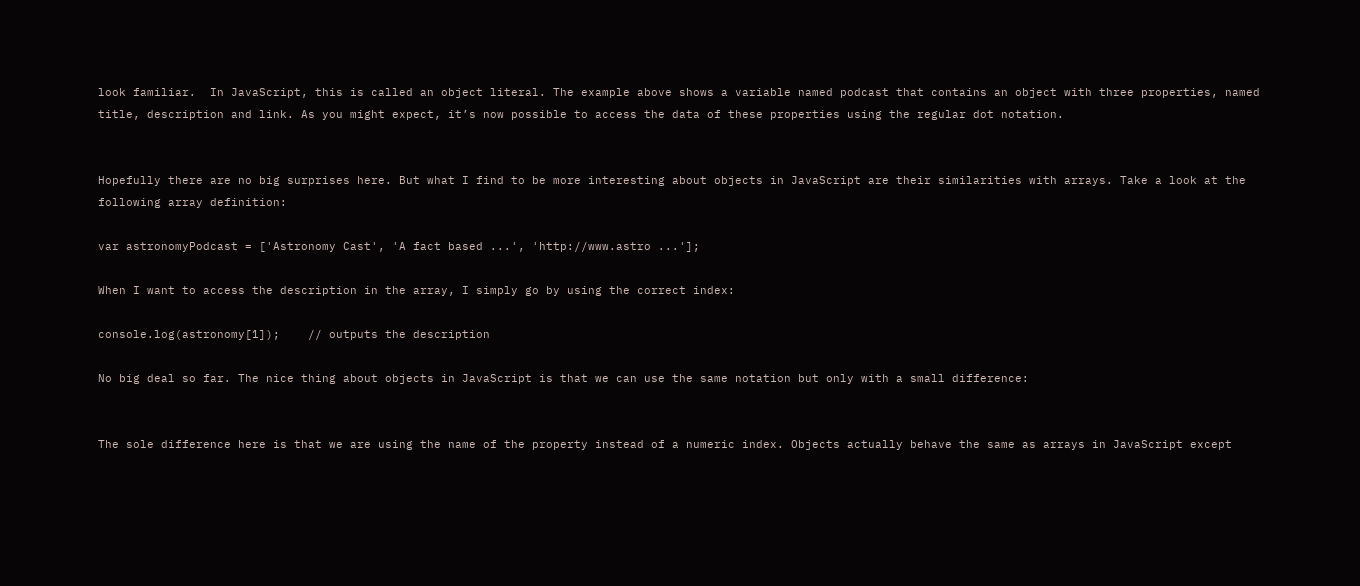look familiar.  In JavaScript, this is called an object literal. The example above shows a variable named podcast that contains an object with three properties, named title, description and link. As you might expect, it’s now possible to access the data of these properties using the regular dot notation.


Hopefully there are no big surprises here. But what I find to be more interesting about objects in JavaScript are their similarities with arrays. Take a look at the following array definition:

var astronomyPodcast = ['Astronomy Cast', 'A fact based ...', 'http://www.astro ...'];

When I want to access the description in the array, I simply go by using the correct index:

console.log(astronomy[1]);    // outputs the description

No big deal so far. The nice thing about objects in JavaScript is that we can use the same notation but only with a small difference:


The sole difference here is that we are using the name of the property instead of a numeric index. Objects actually behave the same as arrays in JavaScript except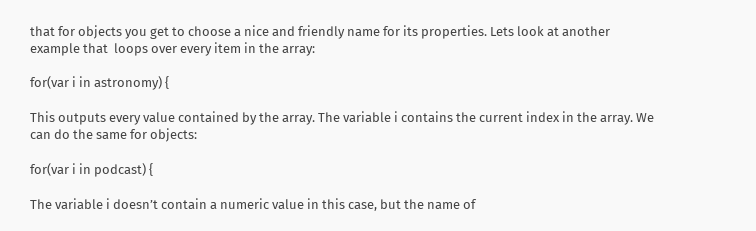that for objects you get to choose a nice and friendly name for its properties. Lets look at another example that  loops over every item in the array:

for(var i in astronomy) {

This outputs every value contained by the array. The variable i contains the current index in the array. We can do the same for objects:

for(var i in podcast) {

The variable i doesn’t contain a numeric value in this case, but the name of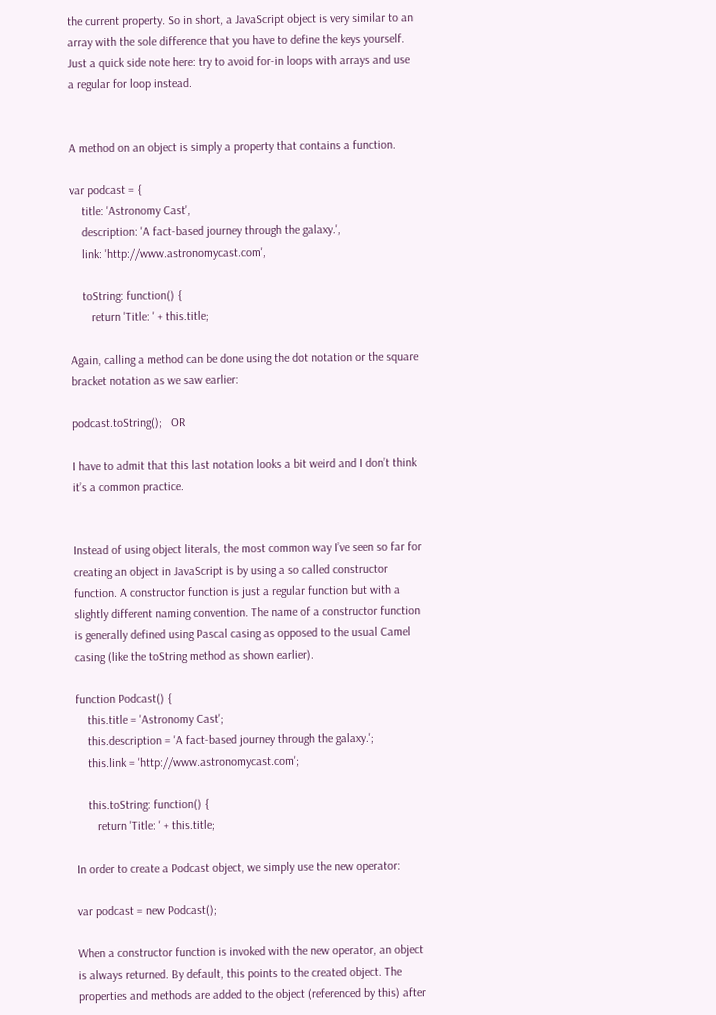the current property. So in short, a JavaScript object is very similar to an array with the sole difference that you have to define the keys yourself. Just a quick side note here: try to avoid for-in loops with arrays and use a regular for loop instead.


A method on an object is simply a property that contains a function.

var podcast = {
    title: 'Astronomy Cast',
    description: 'A fact-based journey through the galaxy.',
    link: 'http://www.astronomycast.com',

    toString: function() {
       return 'Title: ' + this.title;

Again, calling a method can be done using the dot notation or the square bracket notation as we saw earlier:

podcast.toString();   OR

I have to admit that this last notation looks a bit weird and I don’t think it’s a common practice.


Instead of using object literals, the most common way I’ve seen so far for creating an object in JavaScript is by using a so called constructor function. A constructor function is just a regular function but with a slightly different naming convention. The name of a constructor function is generally defined using Pascal casing as opposed to the usual Camel casing (like the toString method as shown earlier).

function Podcast() {
    this.title = 'Astronomy Cast';
    this.description = 'A fact-based journey through the galaxy.';
    this.link = 'http://www.astronomycast.com';

    this.toString: function() {
       return 'Title: ' + this.title;

In order to create a Podcast object, we simply use the new operator:

var podcast = new Podcast();

When a constructor function is invoked with the new operator, an object is always returned. By default, this points to the created object. The properties and methods are added to the object (referenced by this) after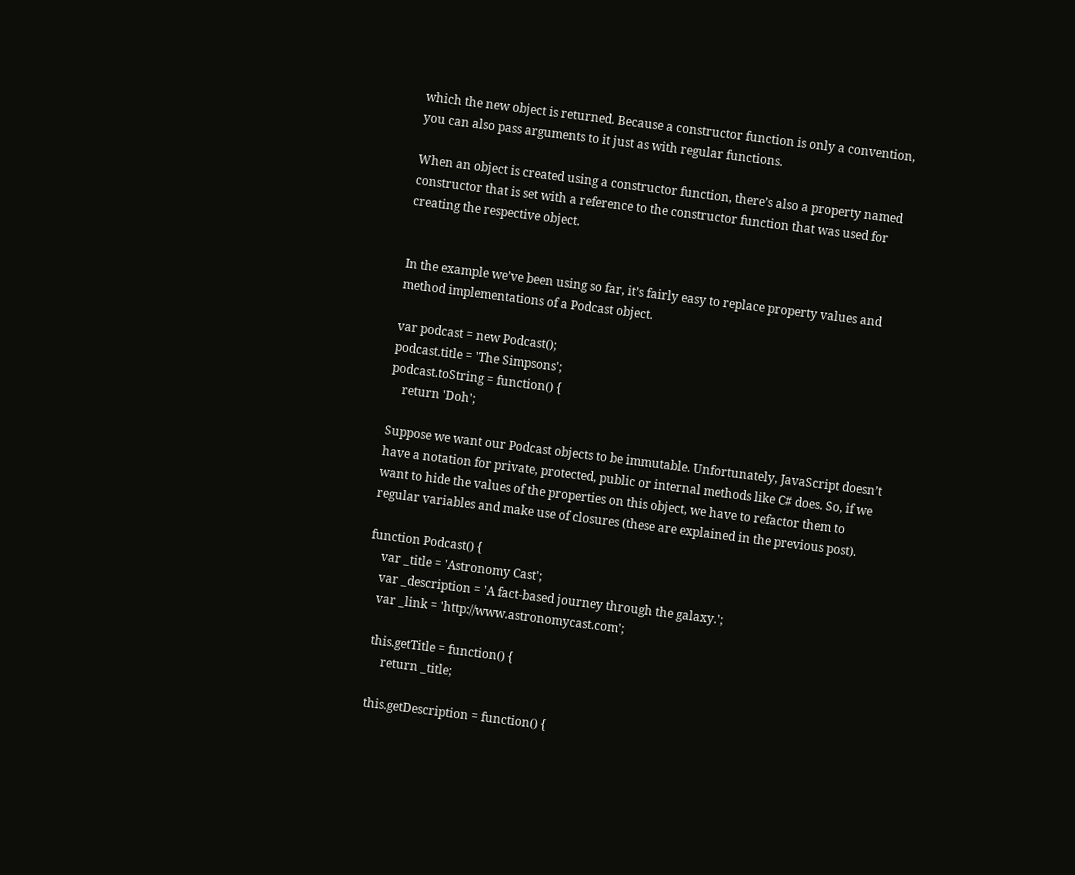which the new object is returned. Because a constructor function is only a convention, you can also pass arguments to it just as with regular functions.

When an object is created using a constructor function, there’s also a property named constructor that is set with a reference to the constructor function that was used for creating the respective object.


In the example we’ve been using so far, it’s fairly easy to replace property values and method implementations of a Podcast object.

var podcast = new Podcast();
podcast.title = 'The Simpsons';
podcast.toString = function() {
    return 'Doh';

Suppose we want our Podcast objects to be immutable. Unfortunately, JavaScript doesn’t have a notation for private, protected, public or internal methods like C# does. So, if we want to hide the values of the properties on this object, we have to refactor them to regular variables and make use of closures (these are explained in the previous post).

function Podcast() {
    var _title = 'Astronomy Cast';
    var _description = 'A fact-based journey through the galaxy.';
    var _link = 'http://www.astronomycast.com';

    this.getTitle = function() {
        return _title;

    this.getDescription = function() {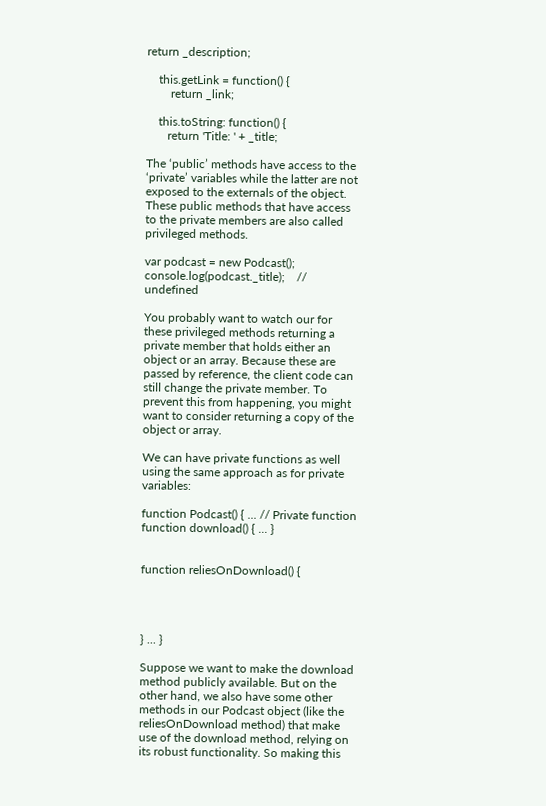return _description;

    this.getLink = function() {
        return _link;

    this.toString: function() {
       return 'Title: ' + _title;

The ‘public’ methods have access to the ‘private’ variables while the latter are not exposed to the externals of the object. These public methods that have access to the private members are also called privileged methods.

var podcast = new Podcast();
console.log(podcast._title);    // undefined

You probably want to watch our for these privileged methods returning a private member that holds either an object or an array. Because these are passed by reference, the client code can still change the private member. To prevent this from happening, you might want to consider returning a copy of the object or array.

We can have private functions as well using the same approach as for private variables:

function Podcast() { ... // Private function function download() { ... }


function reliesOnDownload() {




} ... }

Suppose we want to make the download method publicly available. But on the other hand, we also have some other methods in our Podcast object (like the reliesOnDownload method) that make use of the download method, relying on its robust functionality. So making this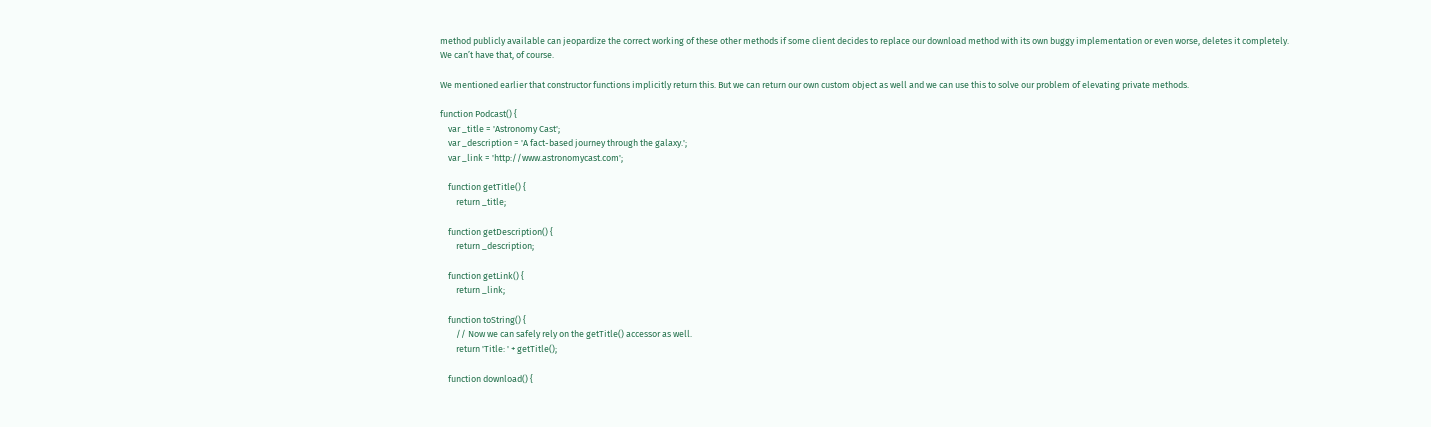method publicly available can jeopardize the correct working of these other methods if some client decides to replace our download method with its own buggy implementation or even worse, deletes it completely. We can’t have that, of course.

We mentioned earlier that constructor functions implicitly return this. But we can return our own custom object as well and we can use this to solve our problem of elevating private methods.

function Podcast() {
    var _title = 'Astronomy Cast';
    var _description = 'A fact-based journey through the galaxy.';
    var _link = 'http://www.astronomycast.com';

    function getTitle() {
        return _title;

    function getDescription() {
        return _description;

    function getLink() {
        return _link;

    function toString() {
        // Now we can safely rely on the getTitle() accessor as well.
        return 'Title: ' + getTitle();

    function download() {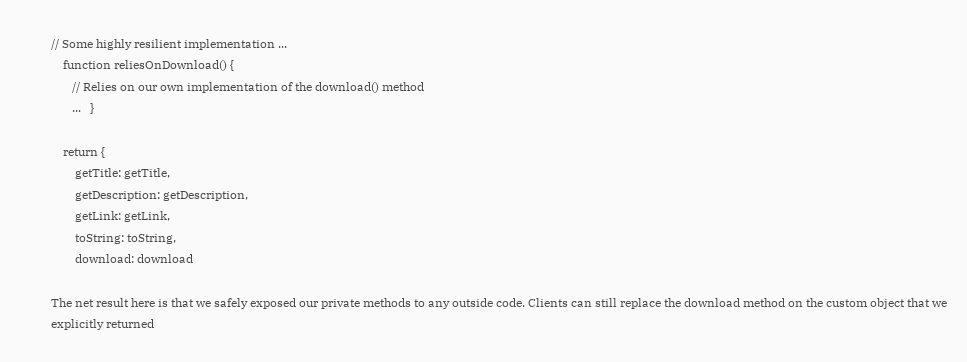// Some highly resilient implementation ...
    function reliesOnDownload() {
       // Relies on our own implementation of the download() method
       ...   }

    return {
        getTitle: getTitle,
        getDescription: getDescription,
        getLink: getLink,
        toString: toString,
        download: download

The net result here is that we safely exposed our private methods to any outside code. Clients can still replace the download method on the custom object that we explicitly returned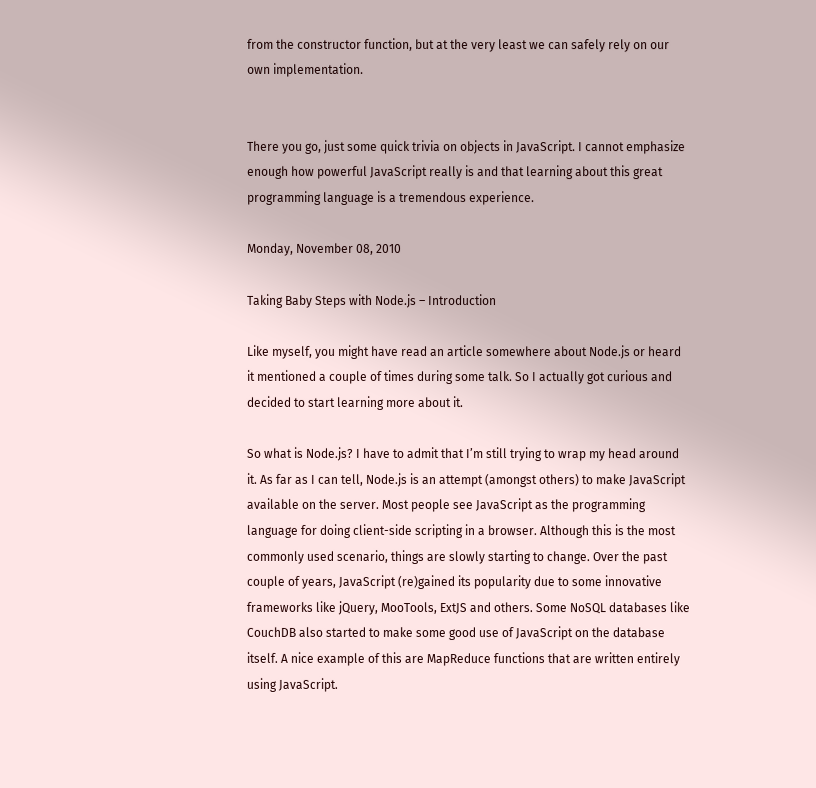from the constructor function, but at the very least we can safely rely on our own implementation.


There you go, just some quick trivia on objects in JavaScript. I cannot emphasize enough how powerful JavaScript really is and that learning about this great programming language is a tremendous experience.

Monday, November 08, 2010

Taking Baby Steps with Node.js – Introduction

Like myself, you might have read an article somewhere about Node.js or heard it mentioned a couple of times during some talk. So I actually got curious and decided to start learning more about it.

So what is Node.js? I have to admit that I’m still trying to wrap my head around it. As far as I can tell, Node.js is an attempt (amongst others) to make JavaScript available on the server. Most people see JavaScript as the programming language for doing client-side scripting in a browser. Although this is the most commonly used scenario, things are slowly starting to change. Over the past couple of years, JavaScript (re)gained its popularity due to some innovative frameworks like jQuery, MooTools, ExtJS and others. Some NoSQL databases like CouchDB also started to make some good use of JavaScript on the database itself. A nice example of this are MapReduce functions that are written entirely using JavaScript.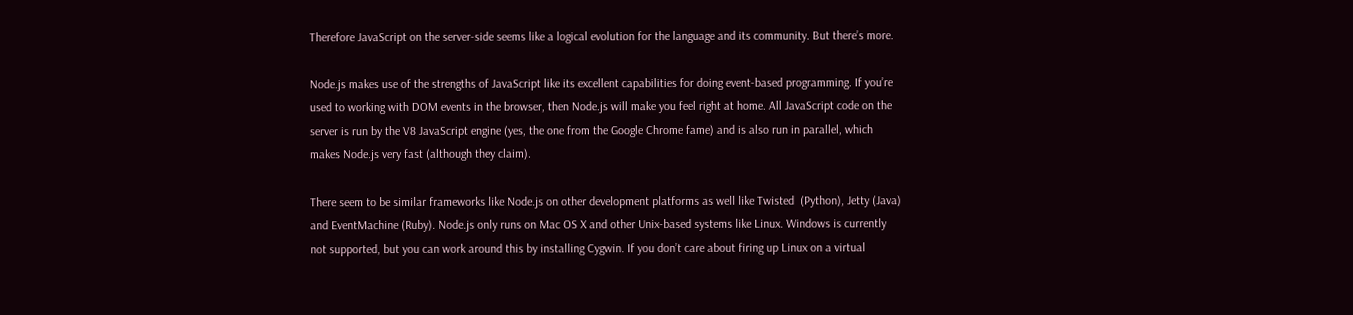Therefore JavaScript on the server-side seems like a logical evolution for the language and its community. But there’s more.

Node.js makes use of the strengths of JavaScript like its excellent capabilities for doing event-based programming. If you’re used to working with DOM events in the browser, then Node.js will make you feel right at home. All JavaScript code on the server is run by the V8 JavaScript engine (yes, the one from the Google Chrome fame) and is also run in parallel, which makes Node.js very fast (although they claim).

There seem to be similar frameworks like Node.js on other development platforms as well like Twisted  (Python), Jetty (Java) and EventMachine (Ruby). Node.js only runs on Mac OS X and other Unix-based systems like Linux. Windows is currently not supported, but you can work around this by installing Cygwin. If you don’t care about firing up Linux on a virtual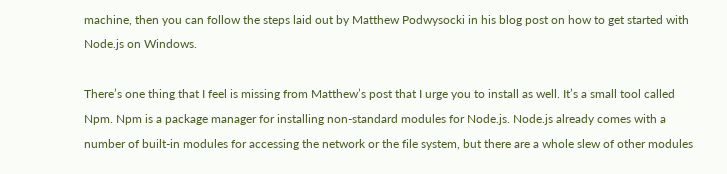machine, then you can follow the steps laid out by Matthew Podwysocki in his blog post on how to get started with Node.js on Windows.

There’s one thing that I feel is missing from Matthew’s post that I urge you to install as well. It’s a small tool called Npm. Npm is a package manager for installing non-standard modules for Node.js. Node.js already comes with a number of built-in modules for accessing the network or the file system, but there are a whole slew of other modules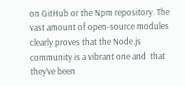on GitHub or the Npm repository. The vast amount of open-source modules clearly proves that the Node.js community is a vibrant one and  that they’ve been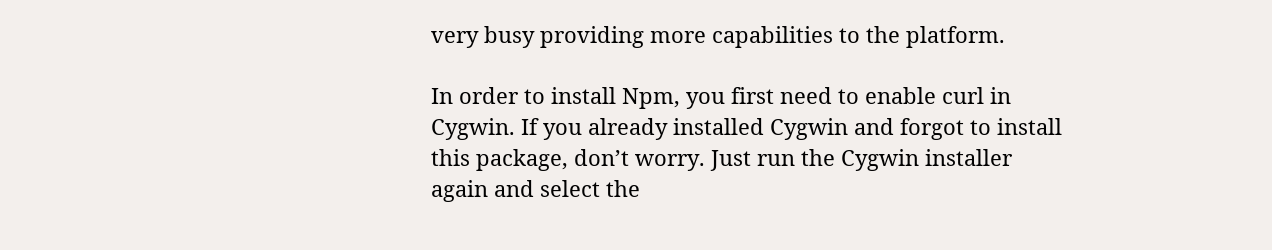very busy providing more capabilities to the platform.

In order to install Npm, you first need to enable curl in Cygwin. If you already installed Cygwin and forgot to install this package, don’t worry. Just run the Cygwin installer again and select the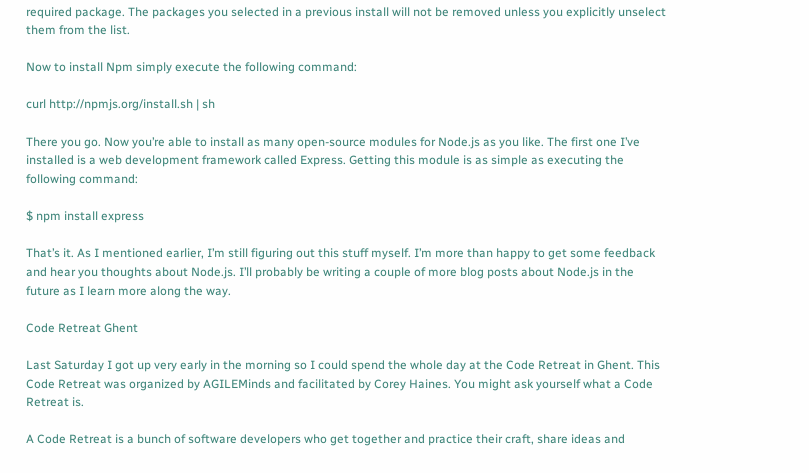required package. The packages you selected in a previous install will not be removed unless you explicitly unselect them from the list.

Now to install Npm simply execute the following command:

curl http://npmjs.org/install.sh | sh

There you go. Now you’re able to install as many open-source modules for Node.js as you like. The first one I’ve installed is a web development framework called Express. Getting this module is as simple as executing the following command:

$ npm install express

That’s it. As I mentioned earlier, I’m still figuring out this stuff myself. I’m more than happy to get some feedback and hear you thoughts about Node.js. I’ll probably be writing a couple of more blog posts about Node.js in the future as I learn more along the way.

Code Retreat Ghent

Last Saturday I got up very early in the morning so I could spend the whole day at the Code Retreat in Ghent. This Code Retreat was organized by AGILEMinds and facilitated by Corey Haines. You might ask yourself what a Code Retreat is.

A Code Retreat is a bunch of software developers who get together and practice their craft, share ideas and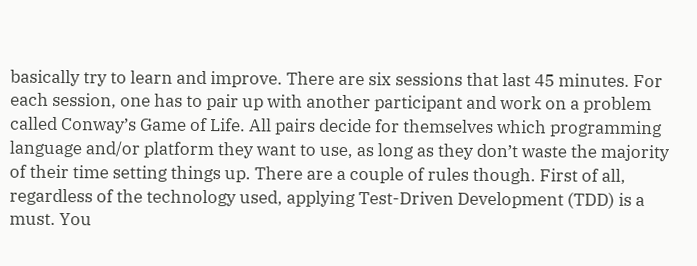basically try to learn and improve. There are six sessions that last 45 minutes. For each session, one has to pair up with another participant and work on a problem called Conway’s Game of Life. All pairs decide for themselves which programming language and/or platform they want to use, as long as they don’t waste the majority of their time setting things up. There are a couple of rules though. First of all, regardless of the technology used, applying Test-Driven Development (TDD) is a must. You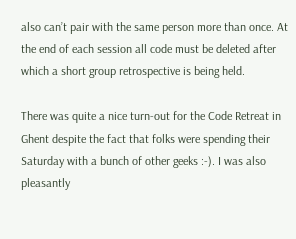also can’t pair with the same person more than once. At the end of each session all code must be deleted after which a short group retrospective is being held.

There was quite a nice turn-out for the Code Retreat in Ghent despite the fact that folks were spending their Saturday with a bunch of other geeks :-). I was also pleasantly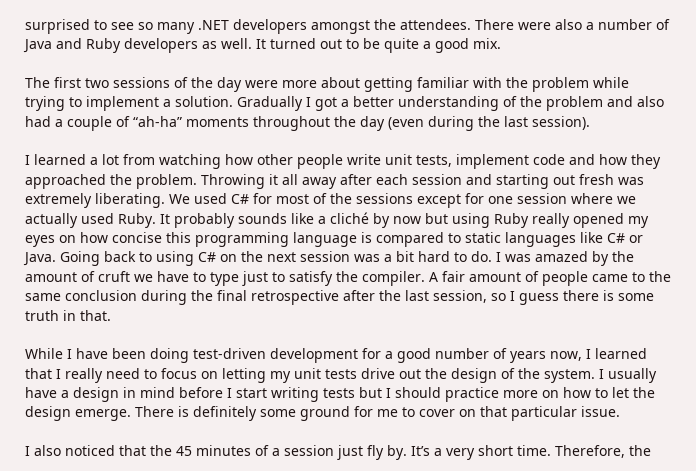surprised to see so many .NET developers amongst the attendees. There were also a number of Java and Ruby developers as well. It turned out to be quite a good mix.

The first two sessions of the day were more about getting familiar with the problem while trying to implement a solution. Gradually I got a better understanding of the problem and also had a couple of “ah-ha” moments throughout the day (even during the last session).

I learned a lot from watching how other people write unit tests, implement code and how they approached the problem. Throwing it all away after each session and starting out fresh was extremely liberating. We used C# for most of the sessions except for one session where we  actually used Ruby. It probably sounds like a cliché by now but using Ruby really opened my eyes on how concise this programming language is compared to static languages like C# or Java. Going back to using C# on the next session was a bit hard to do. I was amazed by the amount of cruft we have to type just to satisfy the compiler. A fair amount of people came to the same conclusion during the final retrospective after the last session, so I guess there is some truth in that.

While I have been doing test-driven development for a good number of years now, I learned that I really need to focus on letting my unit tests drive out the design of the system. I usually have a design in mind before I start writing tests but I should practice more on how to let the design emerge. There is definitely some ground for me to cover on that particular issue.

I also noticed that the 45 minutes of a session just fly by. It’s a very short time. Therefore, the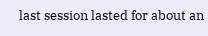last session lasted for about an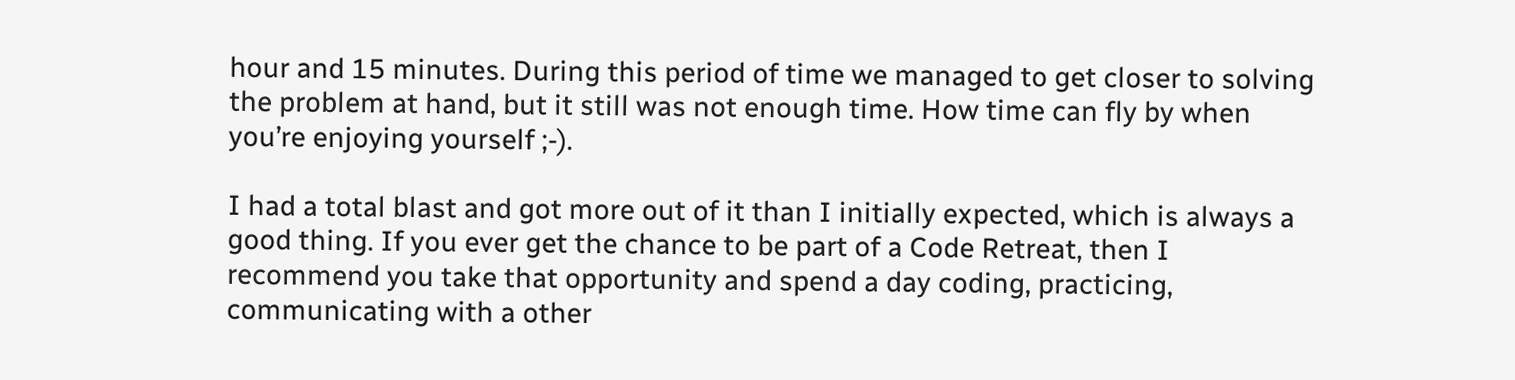hour and 15 minutes. During this period of time we managed to get closer to solving the problem at hand, but it still was not enough time. How time can fly by when you’re enjoying yourself ;-).

I had a total blast and got more out of it than I initially expected, which is always a good thing. If you ever get the chance to be part of a Code Retreat, then I recommend you take that opportunity and spend a day coding, practicing, communicating with a other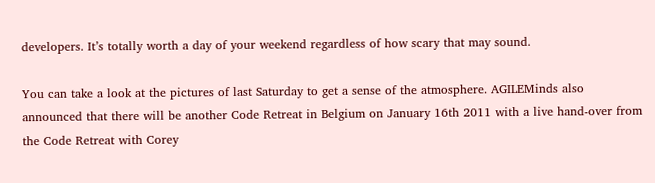developers. It’s totally worth a day of your weekend regardless of how scary that may sound.

You can take a look at the pictures of last Saturday to get a sense of the atmosphere. AGILEMinds also announced that there will be another Code Retreat in Belgium on January 16th 2011 with a live hand-over from the Code Retreat with Corey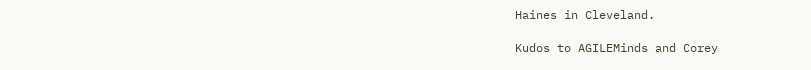Haines in Cleveland.

Kudos to AGILEMinds and Corey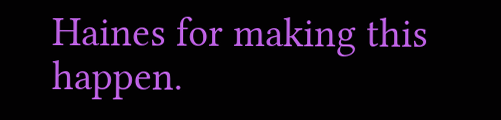Haines for making this happen.